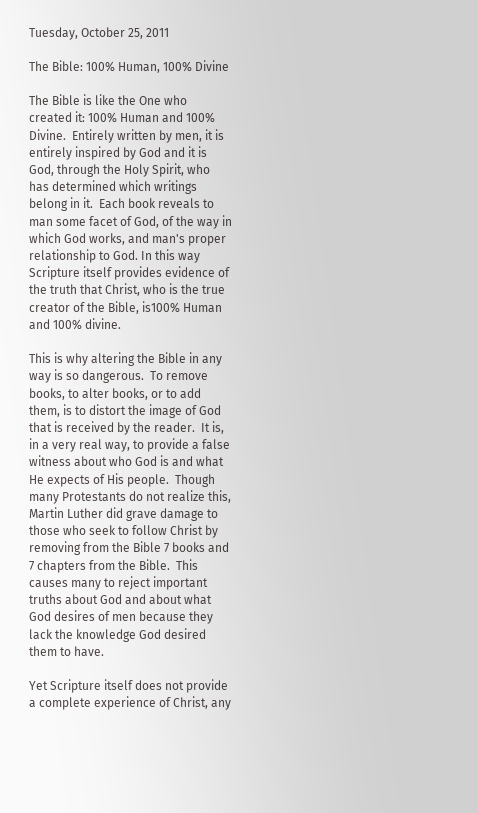Tuesday, October 25, 2011

The Bible: 100% Human, 100% Divine

The Bible is like the One who created it: 100% Human and 100% Divine.  Entirely written by men, it is entirely inspired by God and it is God, through the Holy Spirit, who has determined which writings belong in it.  Each book reveals to man some facet of God, of the way in which God works, and man's proper relationship to God. In this way Scripture itself provides evidence of the truth that Christ, who is the true creator of the Bible, is100% Human and 100% divine.

This is why altering the Bible in any way is so dangerous.  To remove books, to alter books, or to add them, is to distort the image of God that is received by the reader.  It is, in a very real way, to provide a false witness about who God is and what He expects of His people.  Though many Protestants do not realize this, Martin Luther did grave damage to those who seek to follow Christ by removing from the Bible 7 books and 7 chapters from the Bible.  This causes many to reject important truths about God and about what God desires of men because they lack the knowledge God desired them to have.

Yet Scripture itself does not provide a complete experience of Christ, any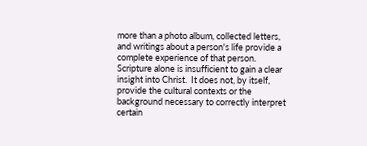more than a photo album, collected letters, and writings about a person's life provide a complete experience of that person.  Scripture alone is insufficient to gain a clear insight into Christ.  It does not, by itself, provide the cultural contexts or the background necessary to correctly interpret certain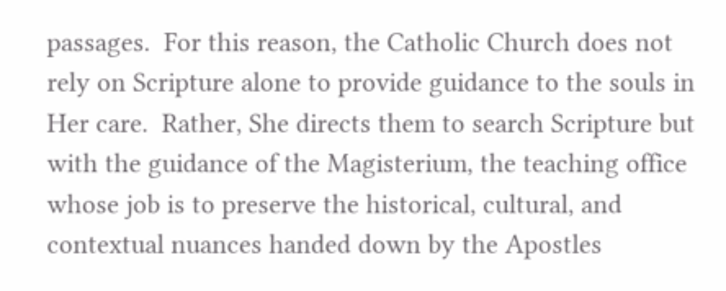passages.  For this reason, the Catholic Church does not rely on Scripture alone to provide guidance to the souls in Her care.  Rather, She directs them to search Scripture but with the guidance of the Magisterium, the teaching office whose job is to preserve the historical, cultural, and contextual nuances handed down by the Apostles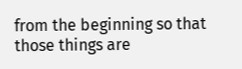from the beginning so that those things are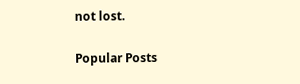not lost.

Popular Posts